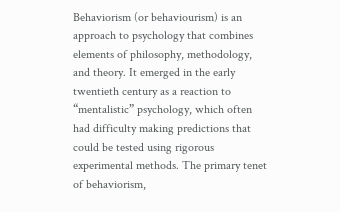Behaviorism (or behaviourism) is an approach to psychology that combines elements of philosophy, methodology, and theory. It emerged in the early twentieth century as a reaction to “mentalistic” psychology, which often had difficulty making predictions that could be tested using rigorous experimental methods. The primary tenet of behaviorism,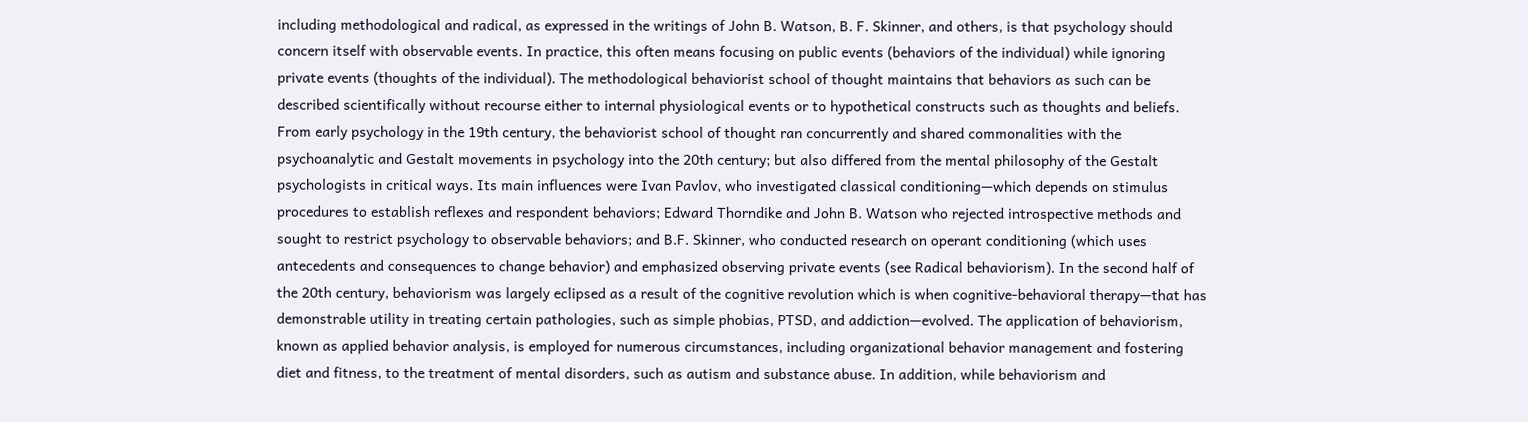including methodological and radical, as expressed in the writings of John B. Watson, B. F. Skinner, and others, is that psychology should concern itself with observable events. In practice, this often means focusing on public events (behaviors of the individual) while ignoring private events (thoughts of the individual). The methodological behaviorist school of thought maintains that behaviors as such can be described scientifically without recourse either to internal physiological events or to hypothetical constructs such as thoughts and beliefs. From early psychology in the 19th century, the behaviorist school of thought ran concurrently and shared commonalities with the psychoanalytic and Gestalt movements in psychology into the 20th century; but also differed from the mental philosophy of the Gestalt psychologists in critical ways. Its main influences were Ivan Pavlov, who investigated classical conditioning—which depends on stimulus procedures to establish reflexes and respondent behaviors; Edward Thorndike and John B. Watson who rejected introspective methods and sought to restrict psychology to observable behaviors; and B.F. Skinner, who conducted research on operant conditioning (which uses antecedents and consequences to change behavior) and emphasized observing private events (see Radical behaviorism). In the second half of the 20th century, behaviorism was largely eclipsed as a result of the cognitive revolution which is when cognitive-behavioral therapy—that has demonstrable utility in treating certain pathologies, such as simple phobias, PTSD, and addiction—evolved. The application of behaviorism, known as applied behavior analysis, is employed for numerous circumstances, including organizational behavior management and fostering diet and fitness, to the treatment of mental disorders, such as autism and substance abuse. In addition, while behaviorism and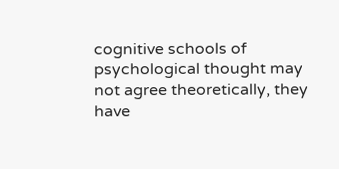cognitive schools of psychological thought may not agree theoretically, they have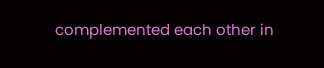complemented each other in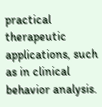practical therapeutic applications, such as in clinical behavior analysis.